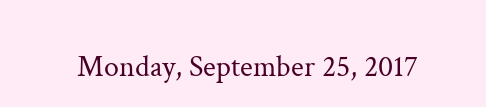Monday, September 25, 2017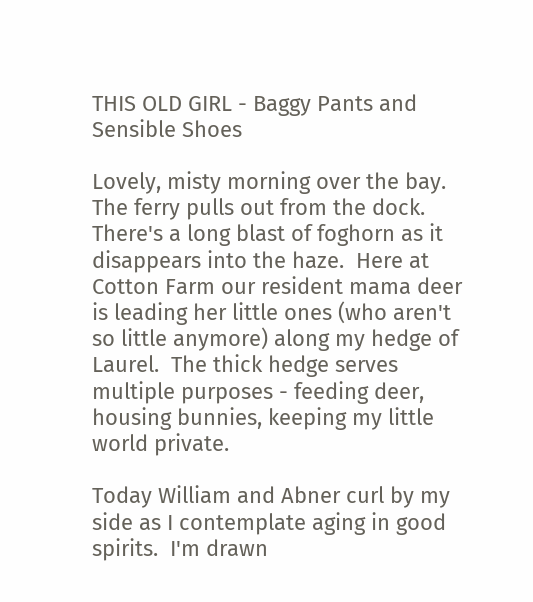THIS OLD GIRL - Baggy Pants and Sensible Shoes

Lovely, misty morning over the bay.  The ferry pulls out from the dock.  There's a long blast of foghorn as it disappears into the haze.  Here at Cotton Farm our resident mama deer is leading her little ones (who aren't so little anymore) along my hedge of Laurel.  The thick hedge serves multiple purposes - feeding deer, housing bunnies, keeping my little world private.

Today William and Abner curl by my side as I contemplate aging in good spirits.  I'm drawn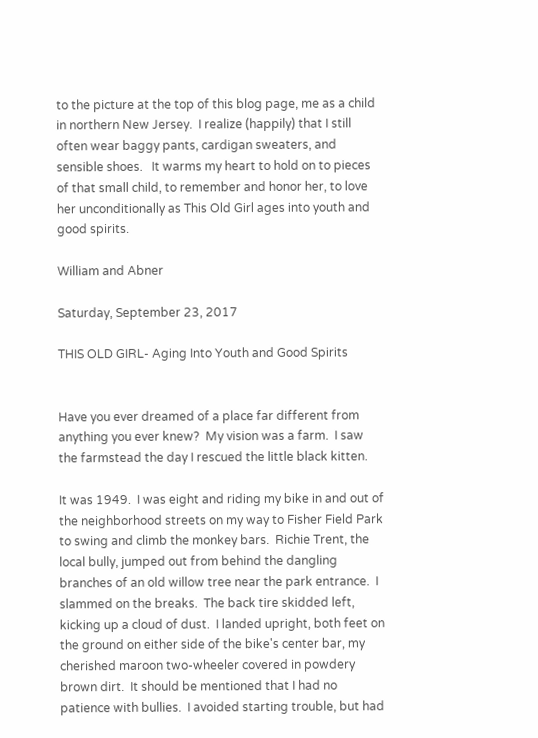to the picture at the top of this blog page, me as a child in northern New Jersey.  I realize (happily) that I still often wear baggy pants, cardigan sweaters, and sensible shoes.   It warms my heart to hold on to pieces of that small child, to remember and honor her, to love her unconditionally as This Old Girl ages into youth and good spirits.

William and Abner

Saturday, September 23, 2017

THIS OLD GIRL- Aging Into Youth and Good Spirits


Have you ever dreamed of a place far different from anything you ever knew?  My vision was a farm.  I saw the farmstead the day I rescued the little black kitten.

It was 1949.  I was eight and riding my bike in and out of the neighborhood streets on my way to Fisher Field Park to swing and climb the monkey bars.  Richie Trent, the local bully, jumped out from behind the dangling branches of an old willow tree near the park entrance.  I slammed on the breaks.  The back tire skidded left, kicking up a cloud of dust.  I landed upright, both feet on the ground on either side of the bike's center bar, my cherished maroon two-wheeler covered in powdery brown dirt.  It should be mentioned that I had no patience with bullies.  I avoided starting trouble, but had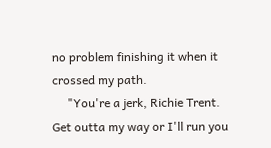no problem finishing it when it crossed my path.
     "You're a jerk, Richie Trent.  Get outta my way or I'll run you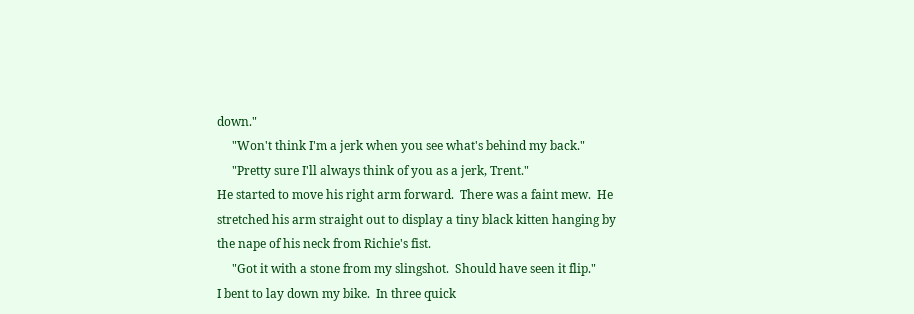down."
     "Won't think I'm a jerk when you see what's behind my back."
     "Pretty sure I'll always think of you as a jerk, Trent."
He started to move his right arm forward.  There was a faint mew.  He stretched his arm straight out to display a tiny black kitten hanging by the nape of his neck from Richie's fist.
     "Got it with a stone from my slingshot.  Should have seen it flip."
I bent to lay down my bike.  In three quick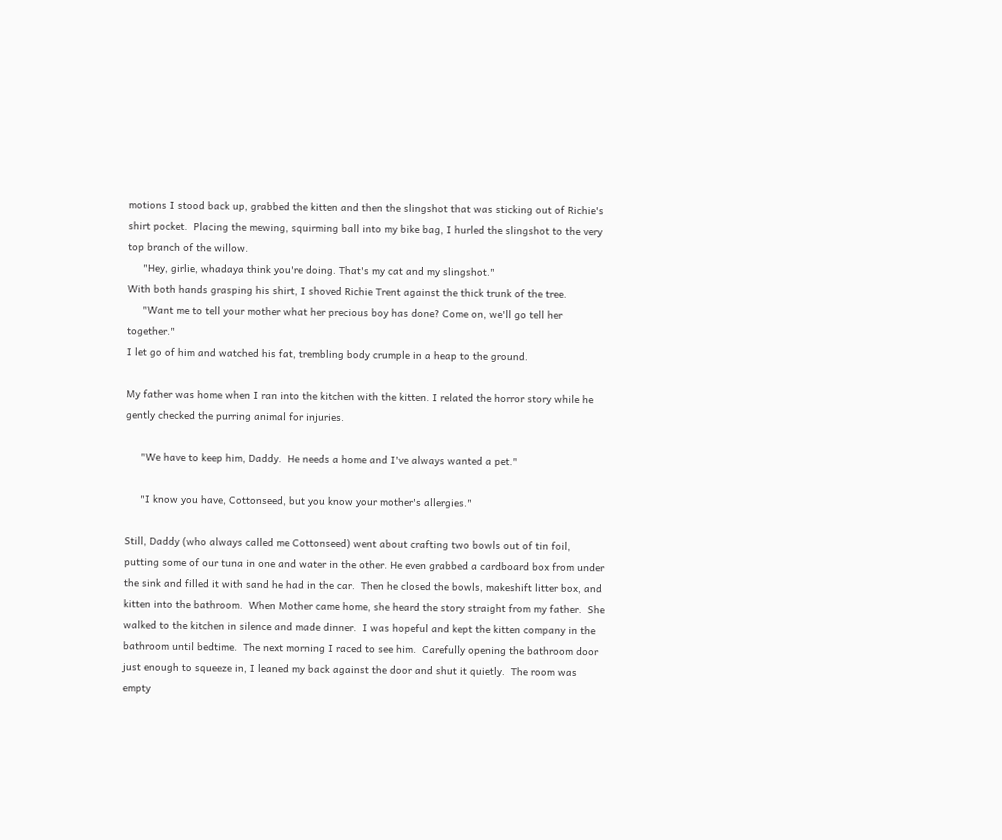motions I stood back up, grabbed the kitten and then the slingshot that was sticking out of Richie's shirt pocket.  Placing the mewing, squirming ball into my bike bag, I hurled the slingshot to the very top branch of the willow.
     "Hey, girlie, whadaya think you're doing. That's my cat and my slingshot."
With both hands grasping his shirt, I shoved Richie Trent against the thick trunk of the tree.
     "Want me to tell your mother what her precious boy has done? Come on, we'll go tell her together."
I let go of him and watched his fat, trembling body crumple in a heap to the ground.

My father was home when I ran into the kitchen with the kitten. I related the horror story while he gently checked the purring animal for injuries.

     "We have to keep him, Daddy.  He needs a home and I've always wanted a pet."

     "I know you have, Cottonseed, but you know your mother's allergies."

Still, Daddy (who always called me Cottonseed) went about crafting two bowls out of tin foil, putting some of our tuna in one and water in the other. He even grabbed a cardboard box from under the sink and filled it with sand he had in the car.  Then he closed the bowls, makeshift litter box, and kitten into the bathroom.  When Mother came home, she heard the story straight from my father.  She walked to the kitchen in silence and made dinner.  I was hopeful and kept the kitten company in the bathroom until bedtime.  The next morning I raced to see him.  Carefully opening the bathroom door just enough to squeeze in, I leaned my back against the door and shut it quietly.  The room was empty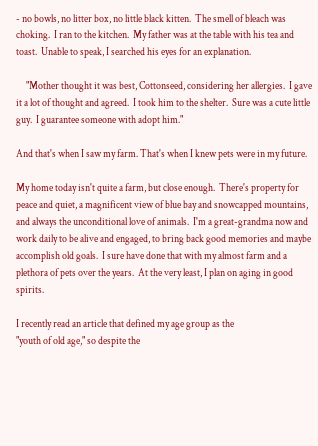- no bowls, no litter box, no little black kitten.  The smell of bleach was choking.  I ran to the kitchen.  My father was at the table with his tea and toast.  Unable to speak, I searched his eyes for an explanation.

     "Mother thought it was best, Cottonseed, considering her allergies.  I gave it a lot of thought and agreed.  I took him to the shelter.  Sure was a cute little guy.  I guarantee someone with adopt him."

And that's when I saw my farm. That's when I knew pets were in my future.

My home today isn't quite a farm, but close enough.  There's property for peace and quiet, a magnificent view of blue bay and snowcapped mountains, and always the unconditional love of animals.  I'm a great-grandma now and work daily to be alive and engaged, to bring back good memories and maybe accomplish old goals.  I sure have done that with my almost farm and a plethora of pets over the years.  At the very least, I plan on aging in good spirits.

I recently read an article that defined my age group as the
"youth of old age," so despite the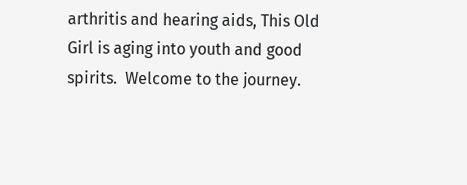arthritis and hearing aids, This Old Girl is aging into youth and good spirits.  Welcome to the journey.